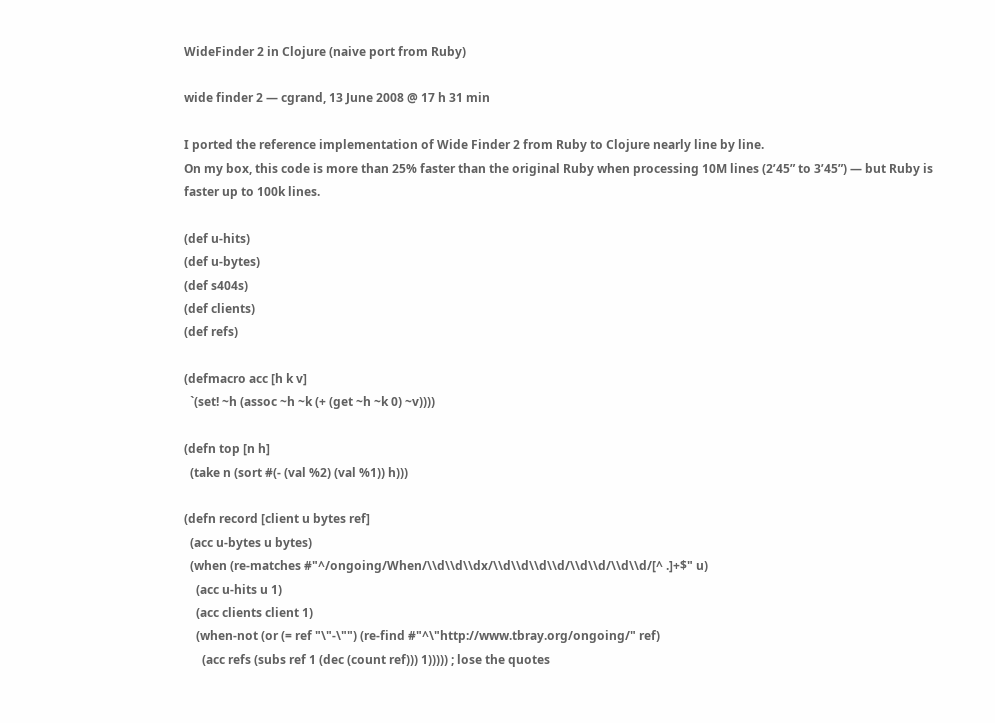WideFinder 2 in Clojure (naive port from Ruby)

wide finder 2 — cgrand, 13 June 2008 @ 17 h 31 min

I ported the reference implementation of Wide Finder 2 from Ruby to Clojure nearly line by line.
On my box, this code is more than 25% faster than the original Ruby when processing 10M lines (2’45” to 3’45”) — but Ruby is faster up to 100k lines.

(def u-hits)
(def u-bytes)
(def s404s)
(def clients)
(def refs)

(defmacro acc [h k v]
  `(set! ~h (assoc ~h ~k (+ (get ~h ~k 0) ~v))))

(defn top [n h]
  (take n (sort #(- (val %2) (val %1)) h)))

(defn record [client u bytes ref]
  (acc u-bytes u bytes)
  (when (re-matches #"^/ongoing/When/\\d\\d\\dx/\\d\\d\\d\\d/\\d\\d/\\d\\d/[^ .]+$" u)
    (acc u-hits u 1)
    (acc clients client 1)
    (when-not (or (= ref "\"-\"") (re-find #"^\"http://www.tbray.org/ongoing/" ref)
      (acc refs (subs ref 1 (dec (count ref))) 1))))) ; lose the quotes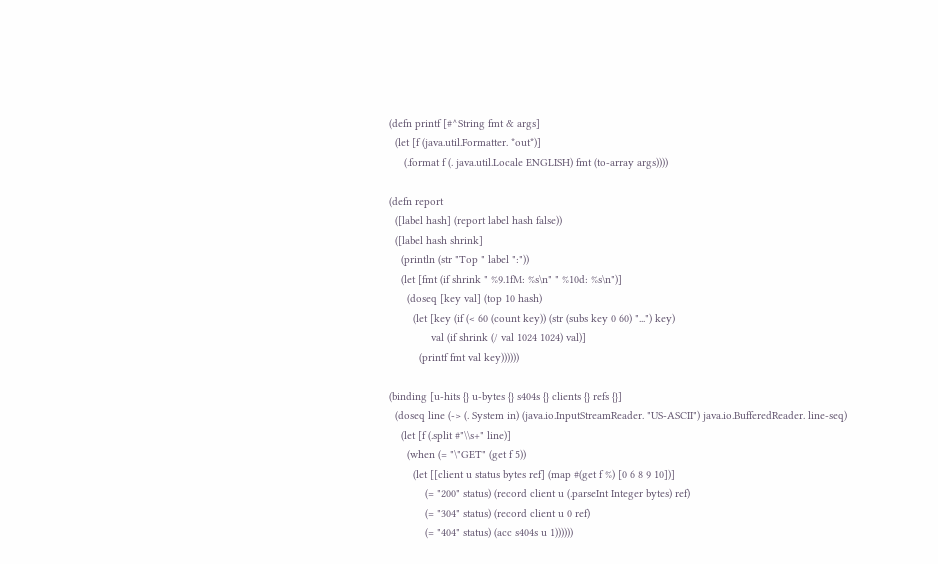(defn printf [#^String fmt & args]
  (let [f (java.util.Formatter. *out*)]
     (.format f (. java.util.Locale ENGLISH) fmt (to-array args))))

(defn report
  ([label hash] (report label hash false))
  ([label hash shrink]
    (println (str "Top " label ":"))
    (let [fmt (if shrink " %9.1fM: %s\n" " %10d: %s\n")]
      (doseq [key val] (top 10 hash)
        (let [key (if (< 60 (count key)) (str (subs key 0 60) "...") key)
              val (if shrink (/ val 1024 1024) val)]
          (printf fmt val key))))))

(binding [u-hits {} u-bytes {} s404s {} clients {} refs {}]
  (doseq line (-> (. System in) (java.io.InputStreamReader. "US-ASCII") java.io.BufferedReader. line-seq)
    (let [f (.split #"\\s+" line)]
      (when (= "\"GET" (get f 5))
        (let [[client u status bytes ref] (map #(get f %) [0 6 8 9 10])]
            (= "200" status) (record client u (.parseInt Integer bytes) ref)
            (= "304" status) (record client u 0 ref)
            (= "404" status) (acc s404s u 1))))))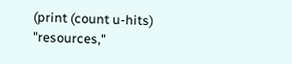(print (count u-hits) "resources,"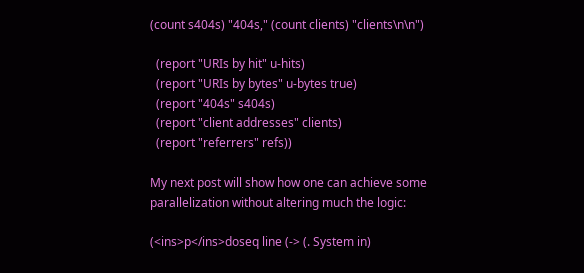(count s404s) "404s," (count clients) "clients\n\n")

  (report "URIs by hit" u-hits)
  (report "URIs by bytes" u-bytes true)
  (report "404s" s404s)
  (report "client addresses" clients)
  (report "referrers" refs))

My next post will show how one can achieve some parallelization without altering much the logic:

(<ins>p</ins>doseq line (-> (. System in)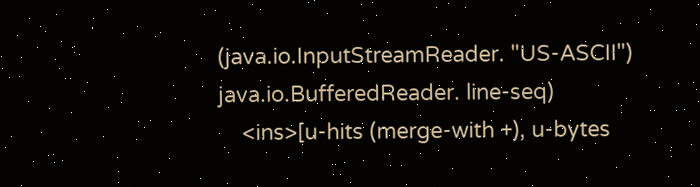(java.io.InputStreamReader. "US-ASCII") java.io.BufferedReader. line-seq)
    <ins>[u-hits (merge-with +), u-bytes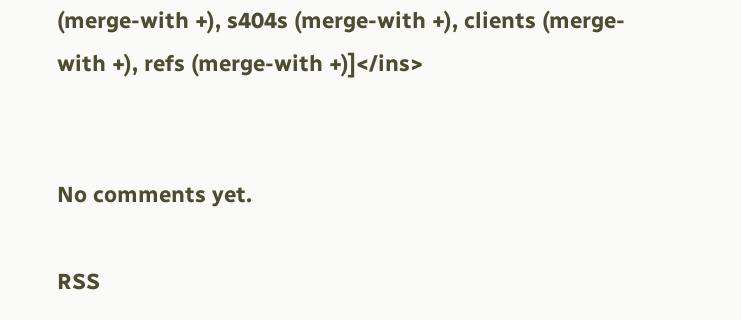(merge-with +), s404s (merge-with +), clients (merge-with +), refs (merge-with +)]</ins>


No comments yet.

RSS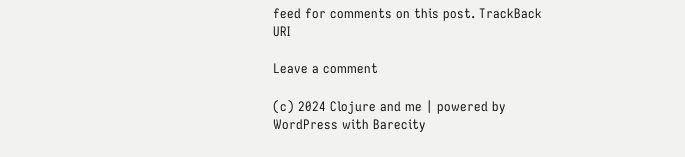feed for comments on this post. TrackBack URI

Leave a comment

(c) 2024 Clojure and me | powered by WordPress with Barecity